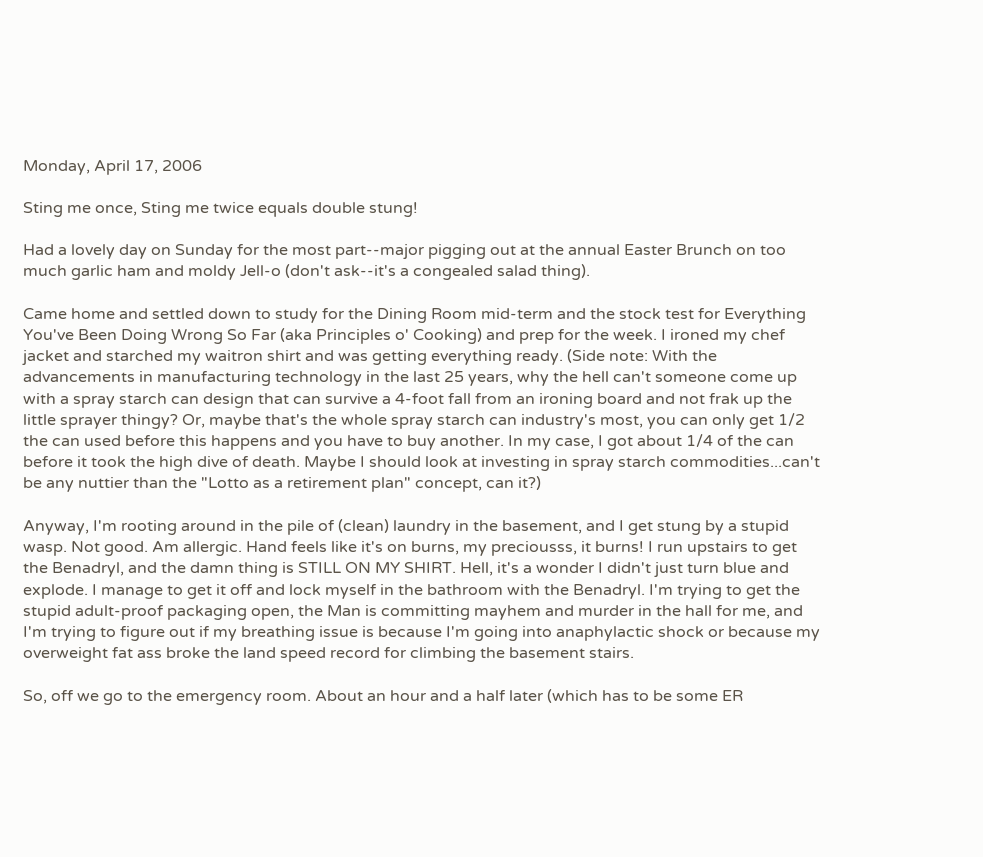Monday, April 17, 2006

Sting me once, Sting me twice equals double stung!

Had a lovely day on Sunday for the most part--major pigging out at the annual Easter Brunch on too much garlic ham and moldy Jell-o (don't ask--it's a congealed salad thing).

Came home and settled down to study for the Dining Room mid-term and the stock test for Everything You've Been Doing Wrong So Far (aka Principles o' Cooking) and prep for the week. I ironed my chef jacket and starched my waitron shirt and was getting everything ready. (Side note: With the advancements in manufacturing technology in the last 25 years, why the hell can't someone come up with a spray starch can design that can survive a 4-foot fall from an ironing board and not frak up the little sprayer thingy? Or, maybe that's the whole spray starch can industry's most, you can only get 1/2 the can used before this happens and you have to buy another. In my case, I got about 1/4 of the can before it took the high dive of death. Maybe I should look at investing in spray starch commodities...can't be any nuttier than the "Lotto as a retirement plan" concept, can it?)

Anyway, I'm rooting around in the pile of (clean) laundry in the basement, and I get stung by a stupid wasp. Not good. Am allergic. Hand feels like it's on burns, my preciousss, it burns! I run upstairs to get the Benadryl, and the damn thing is STILL ON MY SHIRT. Hell, it's a wonder I didn't just turn blue and explode. I manage to get it off and lock myself in the bathroom with the Benadryl. I'm trying to get the stupid adult-proof packaging open, the Man is committing mayhem and murder in the hall for me, and I'm trying to figure out if my breathing issue is because I'm going into anaphylactic shock or because my overweight fat ass broke the land speed record for climbing the basement stairs.

So, off we go to the emergency room. About an hour and a half later (which has to be some ER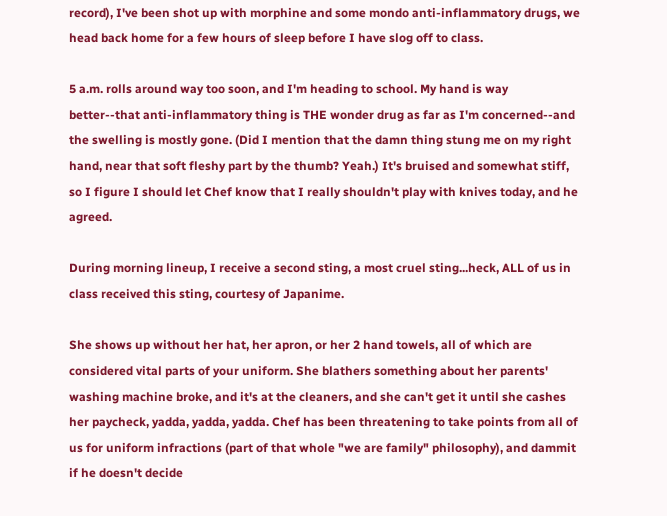record), I've been shot up with morphine and some mondo anti-inflammatory drugs, we head back home for a few hours of sleep before I have slog off to class.

5 a.m. rolls around way too soon, and I'm heading to school. My hand is way better--that anti-inflammatory thing is THE wonder drug as far as I'm concerned--and the swelling is mostly gone. (Did I mention that the damn thing stung me on my right hand, near that soft fleshy part by the thumb? Yeah.) It's bruised and somewhat stiff, so I figure I should let Chef know that I really shouldn't play with knives today, and he agreed.

During morning lineup, I receive a second sting, a most cruel sting...heck, ALL of us in class received this sting, courtesy of Japanime.

She shows up without her hat, her apron, or her 2 hand towels, all of which are considered vital parts of your uniform. She blathers something about her parents' washing machine broke, and it's at the cleaners, and she can't get it until she cashes her paycheck, yadda, yadda, yadda. Chef has been threatening to take points from all of us for uniform infractions (part of that whole "we are family" philosophy), and dammit if he doesn't decide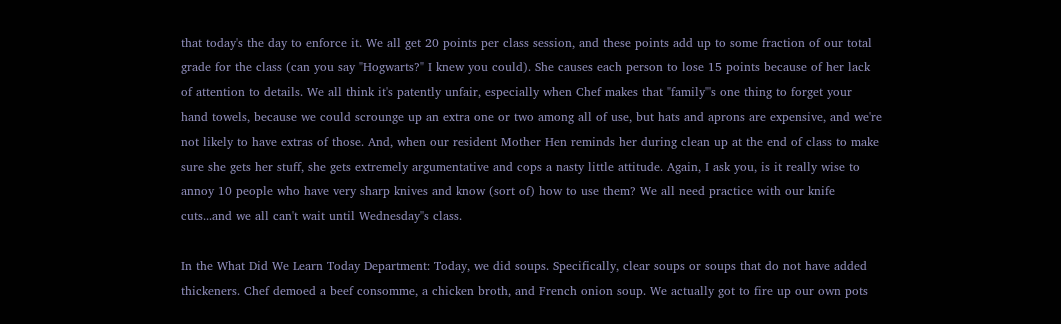that today's the day to enforce it. We all get 20 points per class session, and these points add up to some fraction of our total grade for the class (can you say "Hogwarts?" I knew you could). She causes each person to lose 15 points because of her lack of attention to details. We all think it's patently unfair, especially when Chef makes that "family"'s one thing to forget your hand towels, because we could scrounge up an extra one or two among all of use, but hats and aprons are expensive, and we're not likely to have extras of those. And, when our resident Mother Hen reminds her during clean up at the end of class to make sure she gets her stuff, she gets extremely argumentative and cops a nasty little attitude. Again, I ask you, is it really wise to annoy 10 people who have very sharp knives and know (sort of) how to use them? We all need practice with our knife cuts...and we all can't wait until Wednesday''s class.

In the What Did We Learn Today Department: Today, we did soups. Specifically, clear soups or soups that do not have added thickeners. Chef demoed a beef consomme, a chicken broth, and French onion soup. We actually got to fire up our own pots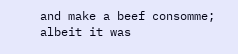and make a beef consomme; albeit it was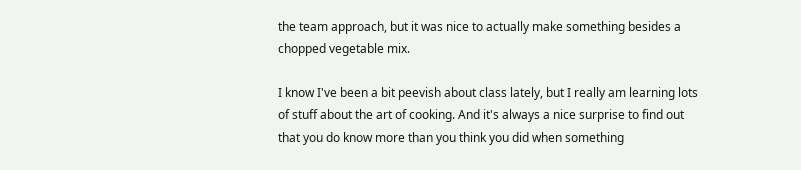the team approach, but it was nice to actually make something besides a chopped vegetable mix.

I know I've been a bit peevish about class lately, but I really am learning lots of stuff about the art of cooking. And it's always a nice surprise to find out that you do know more than you think you did when something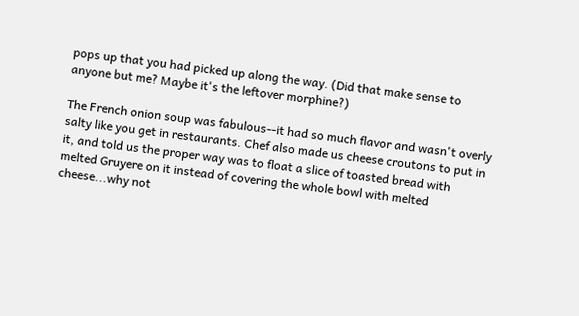pops up that you had picked up along the way. (Did that make sense to anyone but me? Maybe it's the leftover morphine?)

The French onion soup was fabulous--it had so much flavor and wasn't overly salty like you get in restaurants. Chef also made us cheese croutons to put in it, and told us the proper way was to float a slice of toasted bread with melted Gruyere on it instead of covering the whole bowl with melted cheese...why not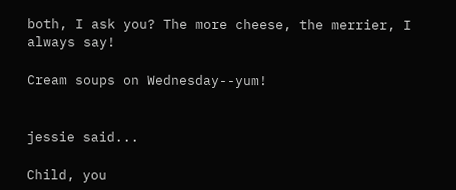both, I ask you? The more cheese, the merrier, I always say!

Cream soups on Wednesday--yum!


jessie said...

Child, you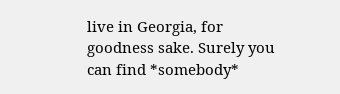live in Georgia, for goodness sake. Surely you can find *somebody*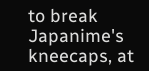to break Japanime's kneecaps, at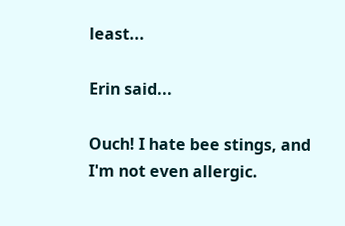least...

Erin said...

Ouch! I hate bee stings, and I'm not even allergic.